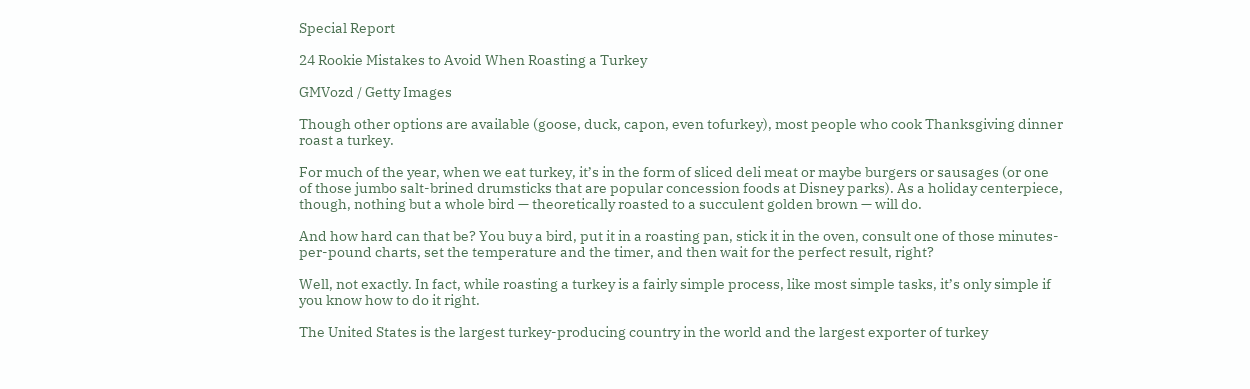Special Report

24 Rookie Mistakes to Avoid When Roasting a Turkey

GMVozd / Getty Images

Though other options are available (goose, duck, capon, even tofurkey), most people who cook Thanksgiving dinner roast a turkey.

For much of the year, when we eat turkey, it’s in the form of sliced deli meat or maybe burgers or sausages (or one of those jumbo salt-brined drumsticks that are popular concession foods at Disney parks). As a holiday centerpiece, though, nothing but a whole bird — theoretically roasted to a succulent golden brown — will do.

And how hard can that be? You buy a bird, put it in a roasting pan, stick it in the oven, consult one of those minutes-per-pound charts, set the temperature and the timer, and then wait for the perfect result, right?

Well, not exactly. In fact, while roasting a turkey is a fairly simple process, like most simple tasks, it’s only simple if you know how to do it right.

The United States is the largest turkey-producing country in the world and the largest exporter of turkey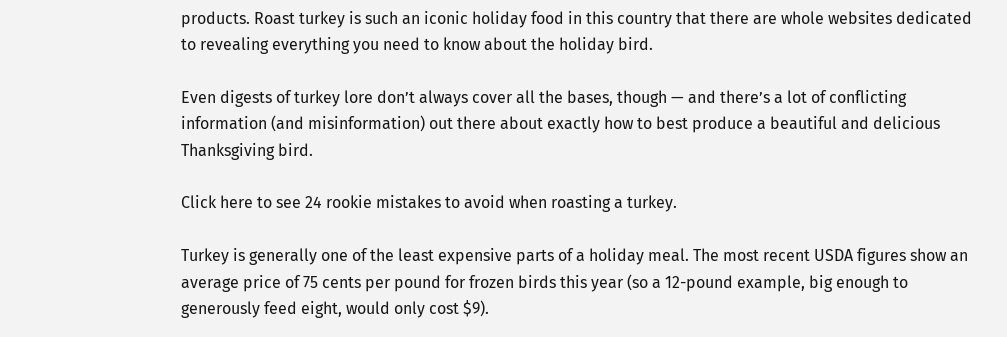products. Roast turkey is such an iconic holiday food in this country that there are whole websites dedicated to revealing everything you need to know about the holiday bird.

Even digests of turkey lore don’t always cover all the bases, though — and there’s a lot of conflicting information (and misinformation) out there about exactly how to best produce a beautiful and delicious Thanksgiving bird.

Click here to see 24 rookie mistakes to avoid when roasting a turkey.

Turkey is generally one of the least expensive parts of a holiday meal. The most recent USDA figures show an average price of 75 cents per pound for frozen birds this year (so a 12-pound example, big enough to generously feed eight, would only cost $9).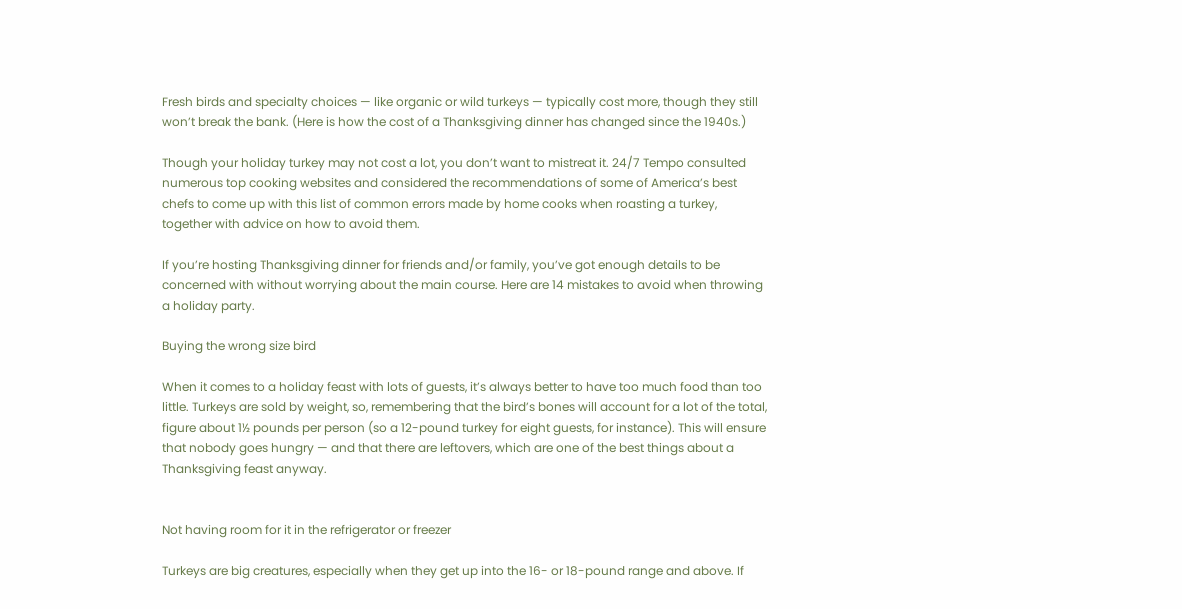Fresh birds and specialty choices — like organic or wild turkeys — typically cost more, though they still won’t break the bank. (Here is how the cost of a Thanksgiving dinner has changed since the 1940s.)

Though your holiday turkey may not cost a lot, you don’t want to mistreat it. 24/7 Tempo consulted numerous top cooking websites and considered the recommendations of some of America’s best chefs to come up with this list of common errors made by home cooks when roasting a turkey, together with advice on how to avoid them.

If you’re hosting Thanksgiving dinner for friends and/or family, you’ve got enough details to be concerned with without worrying about the main course. Here are 14 mistakes to avoid when throwing a holiday party.

Buying the wrong size bird

When it comes to a holiday feast with lots of guests, it’s always better to have too much food than too little. Turkeys are sold by weight, so, remembering that the bird’s bones will account for a lot of the total, figure about 1½ pounds per person (so a 12-pound turkey for eight guests, for instance). This will ensure that nobody goes hungry — and that there are leftovers, which are one of the best things about a Thanksgiving feast anyway.


Not having room for it in the refrigerator or freezer

Turkeys are big creatures, especially when they get up into the 16- or 18-pound range and above. If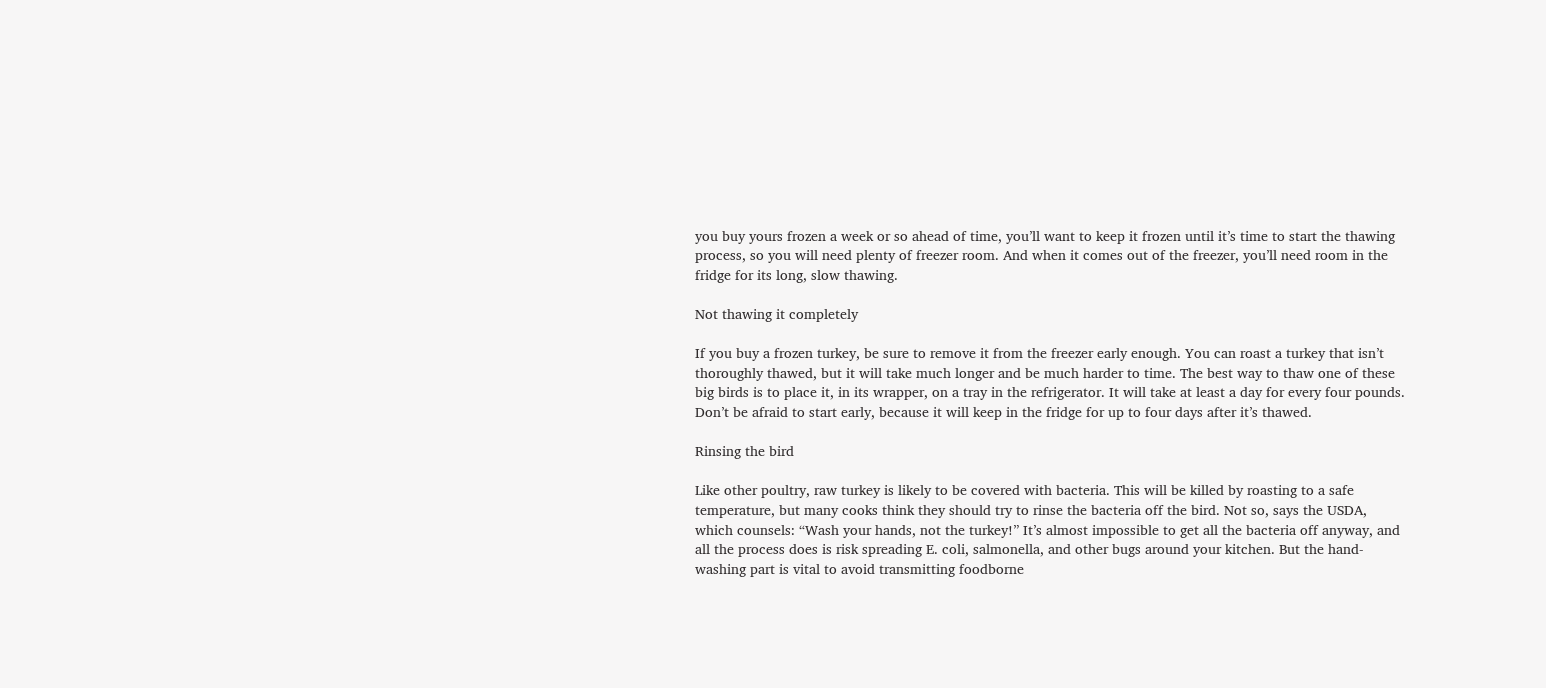you buy yours frozen a week or so ahead of time, you’ll want to keep it frozen until it’s time to start the thawing process, so you will need plenty of freezer room. And when it comes out of the freezer, you’ll need room in the fridge for its long, slow thawing.

Not thawing it completely

If you buy a frozen turkey, be sure to remove it from the freezer early enough. You can roast a turkey that isn’t thoroughly thawed, but it will take much longer and be much harder to time. The best way to thaw one of these big birds is to place it, in its wrapper, on a tray in the refrigerator. It will take at least a day for every four pounds. Don’t be afraid to start early, because it will keep in the fridge for up to four days after it’s thawed.

Rinsing the bird

Like other poultry, raw turkey is likely to be covered with bacteria. This will be killed by roasting to a safe temperature, but many cooks think they should try to rinse the bacteria off the bird. Not so, says the USDA, which counsels: “Wash your hands, not the turkey!” It’s almost impossible to get all the bacteria off anyway, and all the process does is risk spreading E. coli, salmonella, and other bugs around your kitchen. But the hand-washing part is vital to avoid transmitting foodborne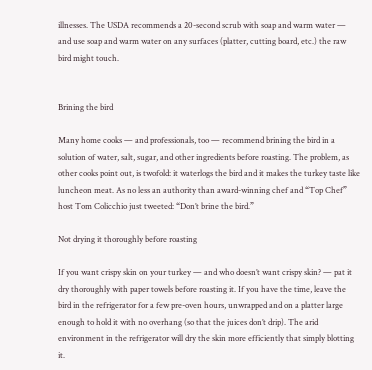illnesses. The USDA recommends a 20-second scrub with soap and warm water — and use soap and warm water on any surfaces (platter, cutting board, etc.) the raw bird might touch.


Brining the bird

Many home cooks — and professionals, too — recommend brining the bird in a solution of water, salt, sugar, and other ingredients before roasting. The problem, as other cooks point out, is twofold: it waterlogs the bird and it makes the turkey taste like luncheon meat. As no less an authority than award-winning chef and “Top Chef” host Tom Colicchio just tweeted: “Don’t brine the bird.”

Not drying it thoroughly before roasting

If you want crispy skin on your turkey — and who doesn’t want crispy skin? — pat it dry thoroughly with paper towels before roasting it. If you have the time, leave the bird in the refrigerator for a few pre-oven hours, unwrapped and on a platter large enough to hold it with no overhang (so that the juices don’t drip). The arid environment in the refrigerator will dry the skin more efficiently that simply blotting it.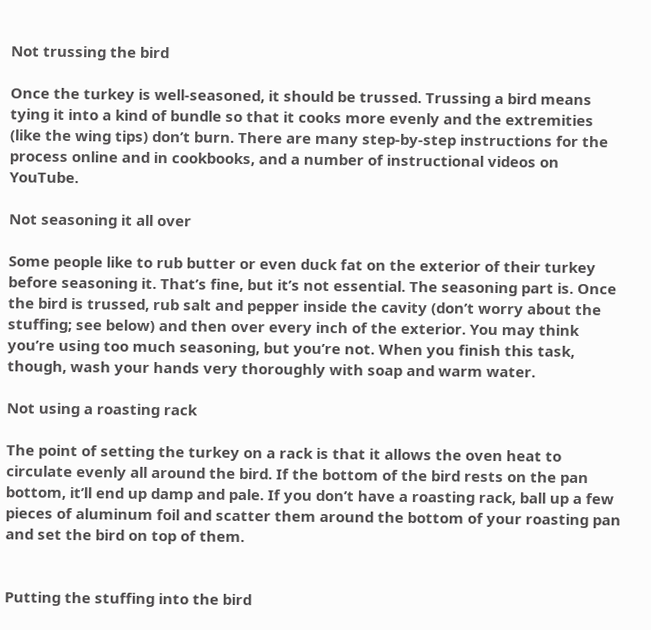Not trussing the bird

Once the turkey is well-seasoned, it should be trussed. Trussing a bird means tying it into a kind of bundle so that it cooks more evenly and the extremities (like the wing tips) don’t burn. There are many step-by-step instructions for the process online and in cookbooks, and a number of instructional videos on YouTube.

Not seasoning it all over

Some people like to rub butter or even duck fat on the exterior of their turkey before seasoning it. That’s fine, but it’s not essential. The seasoning part is. Once the bird is trussed, rub salt and pepper inside the cavity (don’t worry about the stuffing; see below) and then over every inch of the exterior. You may think you’re using too much seasoning, but you’re not. When you finish this task, though, wash your hands very thoroughly with soap and warm water.

Not using a roasting rack

The point of setting the turkey on a rack is that it allows the oven heat to circulate evenly all around the bird. If the bottom of the bird rests on the pan bottom, it’ll end up damp and pale. If you don’t have a roasting rack, ball up a few pieces of aluminum foil and scatter them around the bottom of your roasting pan and set the bird on top of them.


Putting the stuffing into the bird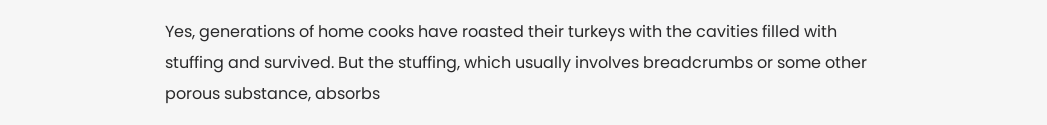Yes, generations of home cooks have roasted their turkeys with the cavities filled with stuffing and survived. But the stuffing, which usually involves breadcrumbs or some other porous substance, absorbs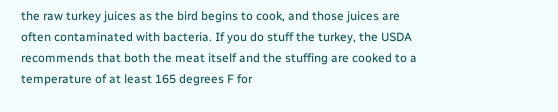the raw turkey juices as the bird begins to cook, and those juices are often contaminated with bacteria. If you do stuff the turkey, the USDA recommends that both the meat itself and the stuffing are cooked to a temperature of at least 165 degrees F for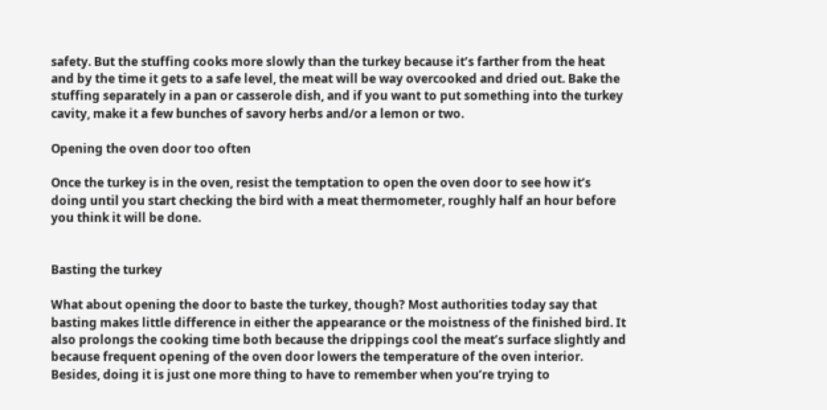safety. But the stuffing cooks more slowly than the turkey because it’s farther from the heat and by the time it gets to a safe level, the meat will be way overcooked and dried out. Bake the stuffing separately in a pan or casserole dish, and if you want to put something into the turkey cavity, make it a few bunches of savory herbs and/or a lemon or two.

Opening the oven door too often

Once the turkey is in the oven, resist the temptation to open the oven door to see how it’s doing until you start checking the bird with a meat thermometer, roughly half an hour before you think it will be done.


Basting the turkey

What about opening the door to baste the turkey, though? Most authorities today say that basting makes little difference in either the appearance or the moistness of the finished bird. It also prolongs the cooking time both because the drippings cool the meat’s surface slightly and because frequent opening of the oven door lowers the temperature of the oven interior. Besides, doing it is just one more thing to have to remember when you’re trying to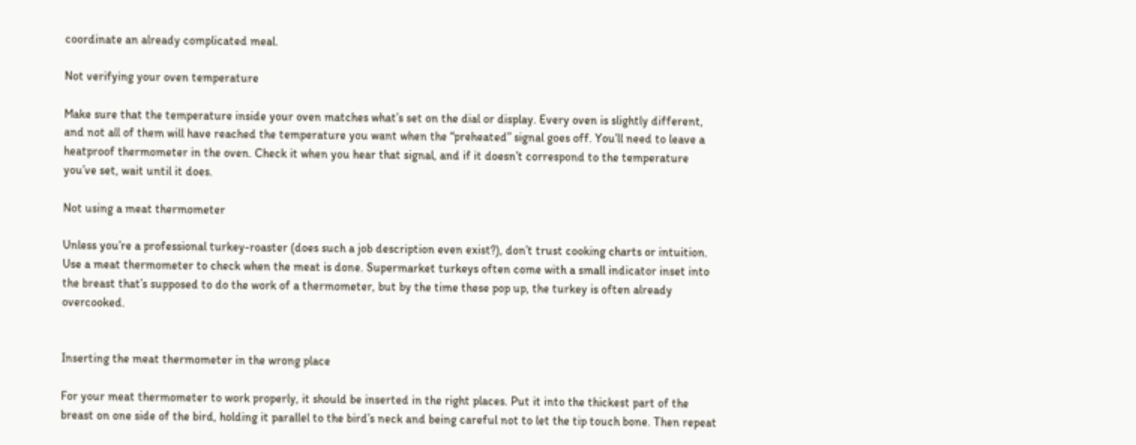coordinate an already complicated meal.

Not verifying your oven temperature

Make sure that the temperature inside your oven matches what’s set on the dial or display. Every oven is slightly different, and not all of them will have reached the temperature you want when the “preheated” signal goes off. You’ll need to leave a heatproof thermometer in the oven. Check it when you hear that signal, and if it doesn’t correspond to the temperature you’ve set, wait until it does.

Not using a meat thermometer

Unless you’re a professional turkey-roaster (does such a job description even exist?), don’t trust cooking charts or intuition. Use a meat thermometer to check when the meat is done. Supermarket turkeys often come with a small indicator inset into the breast that’s supposed to do the work of a thermometer, but by the time these pop up, the turkey is often already overcooked.


Inserting the meat thermometer in the wrong place

For your meat thermometer to work properly, it should be inserted in the right places. Put it into the thickest part of the breast on one side of the bird, holding it parallel to the bird’s neck and being careful not to let the tip touch bone. Then repeat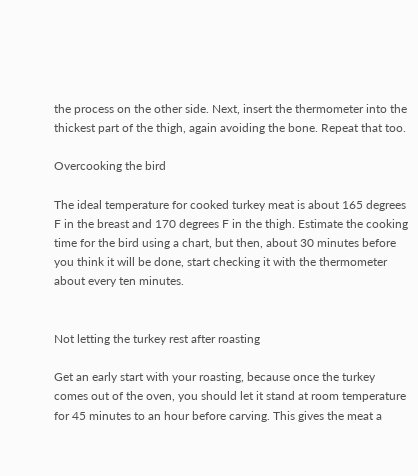the process on the other side. Next, insert the thermometer into the thickest part of the thigh, again avoiding the bone. Repeat that too.

Overcooking the bird

The ideal temperature for cooked turkey meat is about 165 degrees F in the breast and 170 degrees F in the thigh. Estimate the cooking time for the bird using a chart, but then, about 30 minutes before you think it will be done, start checking it with the thermometer about every ten minutes.


Not letting the turkey rest after roasting

Get an early start with your roasting, because once the turkey comes out of the oven, you should let it stand at room temperature for 45 minutes to an hour before carving. This gives the meat a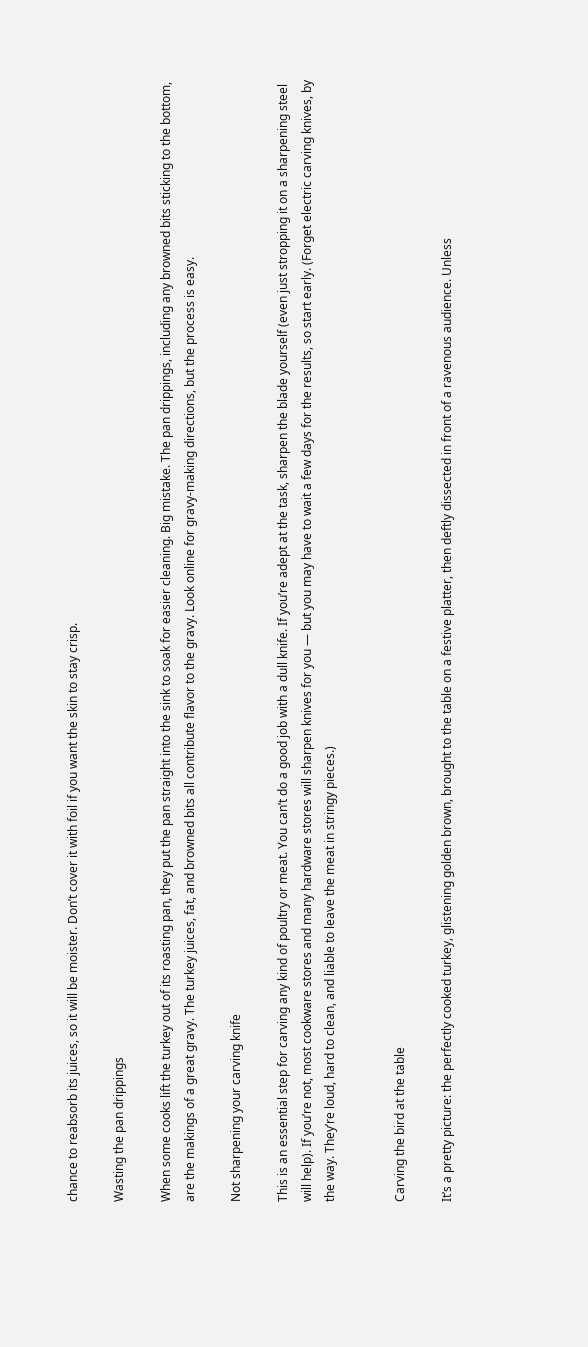chance to reabsorb its juices, so it will be moister. Don’t cover it with foil if you want the skin to stay crisp.

Wasting the pan drippings

When some cooks lift the turkey out of its roasting pan, they put the pan straight into the sink to soak for easier cleaning. Big mistake. The pan drippings, including any browned bits sticking to the bottom, are the makings of a great gravy. The turkey juices, fat, and browned bits all contribute flavor to the gravy. Look online for gravy-making directions, but the process is easy.

Not sharpening your carving knife

This is an essential step for carving any kind of poultry or meat. You can’t do a good job with a dull knife. If you’re adept at the task, sharpen the blade yourself (even just stropping it on a sharpening steel will help). If you’re not, most cookware stores and many hardware stores will sharpen knives for you — but you may have to wait a few days for the results, so start early. (Forget electric carving knives, by the way. They’re loud, hard to clean, and liable to leave the meat in stringy pieces.)


Carving the bird at the table

It’s a pretty picture: the perfectly cooked turkey, glistening golden brown, brought to the table on a festive platter, then deftly dissected in front of a ravenous audience. Unless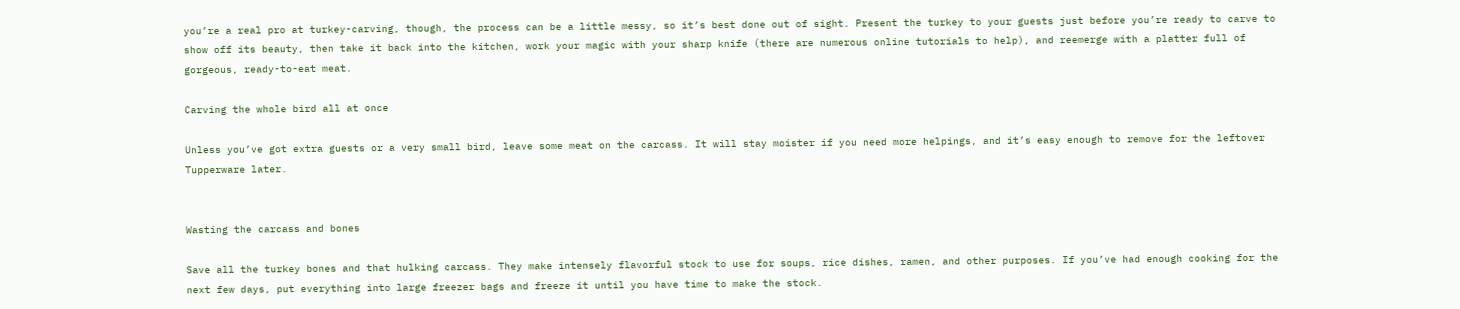you’re a real pro at turkey-carving, though, the process can be a little messy, so it’s best done out of sight. Present the turkey to your guests just before you’re ready to carve to show off its beauty, then take it back into the kitchen, work your magic with your sharp knife (there are numerous online tutorials to help), and reemerge with a platter full of gorgeous, ready-to-eat meat.

Carving the whole bird all at once

Unless you’ve got extra guests or a very small bird, leave some meat on the carcass. It will stay moister if you need more helpings, and it’s easy enough to remove for the leftover Tupperware later.


Wasting the carcass and bones

Save all the turkey bones and that hulking carcass. They make intensely flavorful stock to use for soups, rice dishes, ramen, and other purposes. If you’ve had enough cooking for the next few days, put everything into large freezer bags and freeze it until you have time to make the stock.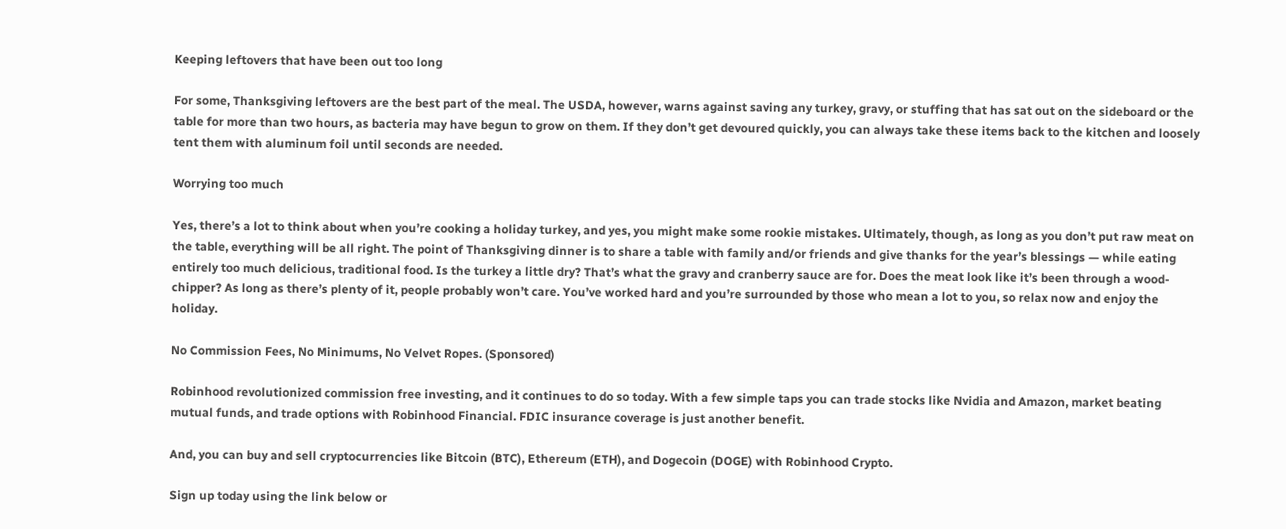Keeping leftovers that have been out too long

For some, Thanksgiving leftovers are the best part of the meal. The USDA, however, warns against saving any turkey, gravy, or stuffing that has sat out on the sideboard or the table for more than two hours, as bacteria may have begun to grow on them. If they don’t get devoured quickly, you can always take these items back to the kitchen and loosely tent them with aluminum foil until seconds are needed.

Worrying too much

Yes, there’s a lot to think about when you’re cooking a holiday turkey, and yes, you might make some rookie mistakes. Ultimately, though, as long as you don’t put raw meat on the table, everything will be all right. The point of Thanksgiving dinner is to share a table with family and/or friends and give thanks for the year’s blessings — while eating entirely too much delicious, traditional food. Is the turkey a little dry? That’s what the gravy and cranberry sauce are for. Does the meat look like it’s been through a wood-chipper? As long as there’s plenty of it, people probably won’t care. You’ve worked hard and you’re surrounded by those who mean a lot to you, so relax now and enjoy the holiday.

No Commission Fees, No Minimums, No Velvet Ropes. (Sponsored)

Robinhood revolutionized commission free investing, and it continues to do so today. With a few simple taps you can trade stocks like Nvidia and Amazon, market beating mutual funds, and trade options with Robinhood Financial. FDIC insurance coverage is just another benefit.

And, you can buy and sell cryptocurrencies like Bitcoin (BTC), Ethereum (ETH), and Dogecoin (DOGE) with Robinhood Crypto.

Sign up today using the link below or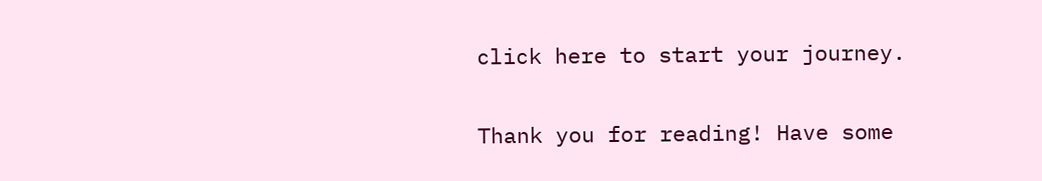click here to start your journey.

Thank you for reading! Have some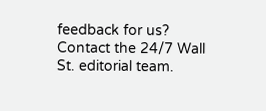feedback for us?
Contact the 24/7 Wall St. editorial team.